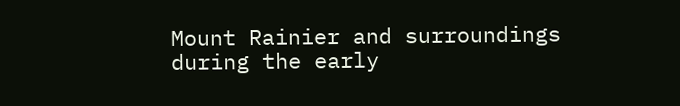Mount Rainier and surroundings during the early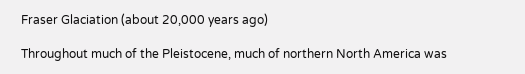Fraser Glaciation (about 20,000 years ago)

Throughout much of the Pleistocene, much of northern North America was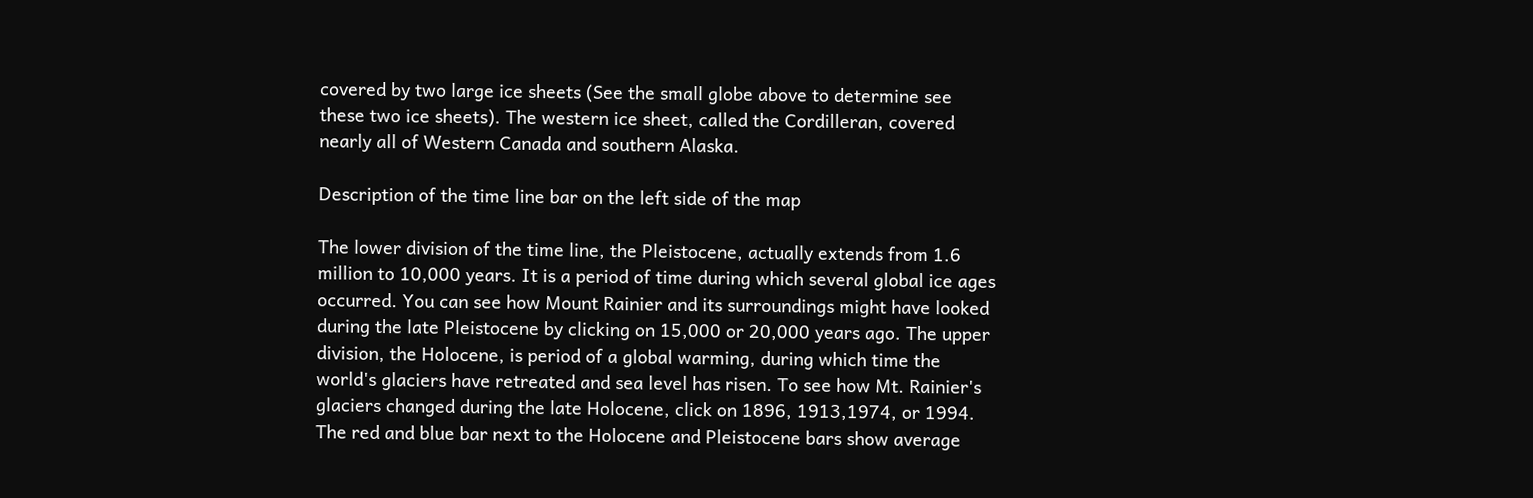covered by two large ice sheets (See the small globe above to determine see these two ice sheets). The western ice sheet, called the Cordilleran, covered nearly all of Western Canada and southern Alaska.

Description of the time line bar on the left side of the map

The lower division of the time line, the Pleistocene, actually extends from 1.6 million to 10,000 years. It is a period of time during which several global ice ages occurred. You can see how Mount Rainier and its surroundings might have looked during the late Pleistocene by clicking on 15,000 or 20,000 years ago. The upper division, the Holocene, is period of a global warming, during which time the world's glaciers have retreated and sea level has risen. To see how Mt. Rainier's glaciers changed during the late Holocene, click on 1896, 1913,1974, or 1994. The red and blue bar next to the Holocene and Pleistocene bars show average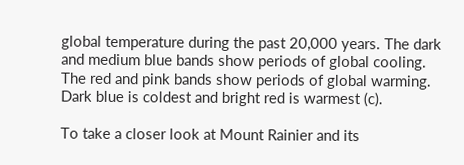global temperature during the past 20,000 years. The dark and medium blue bands show periods of global cooling. The red and pink bands show periods of global warming. Dark blue is coldest and bright red is warmest (c).

To take a closer look at Mount Rainier and its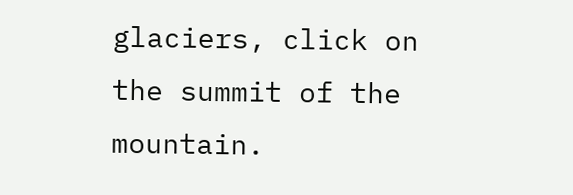glaciers, click on the summit of the mountain.